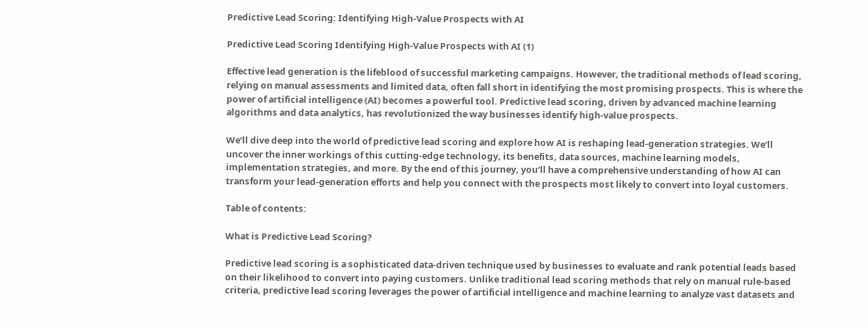Predictive Lead Scoring: Identifying High-Value Prospects with AI

Predictive Lead Scoring Identifying High-Value Prospects with AI (1)

Effective lead generation is the lifeblood of successful marketing campaigns. However, the traditional methods of lead scoring, relying on manual assessments and limited data, often fall short in identifying the most promising prospects. This is where the power of artificial intelligence (AI) becomes a powerful tool. Predictive lead scoring, driven by advanced machine learning algorithms and data analytics, has revolutionized the way businesses identify high-value prospects.

We’ll dive deep into the world of predictive lead scoring and explore how AI is reshaping lead-generation strategies. We’ll uncover the inner workings of this cutting-edge technology, its benefits, data sources, machine learning models, implementation strategies, and more. By the end of this journey, you’ll have a comprehensive understanding of how AI can transform your lead-generation efforts and help you connect with the prospects most likely to convert into loyal customers.

Table of contents:

What is Predictive Lead Scoring?

Predictive lead scoring is a sophisticated data-driven technique used by businesses to evaluate and rank potential leads based on their likelihood to convert into paying customers. Unlike traditional lead scoring methods that rely on manual rule-based criteria, predictive lead scoring leverages the power of artificial intelligence and machine learning to analyze vast datasets and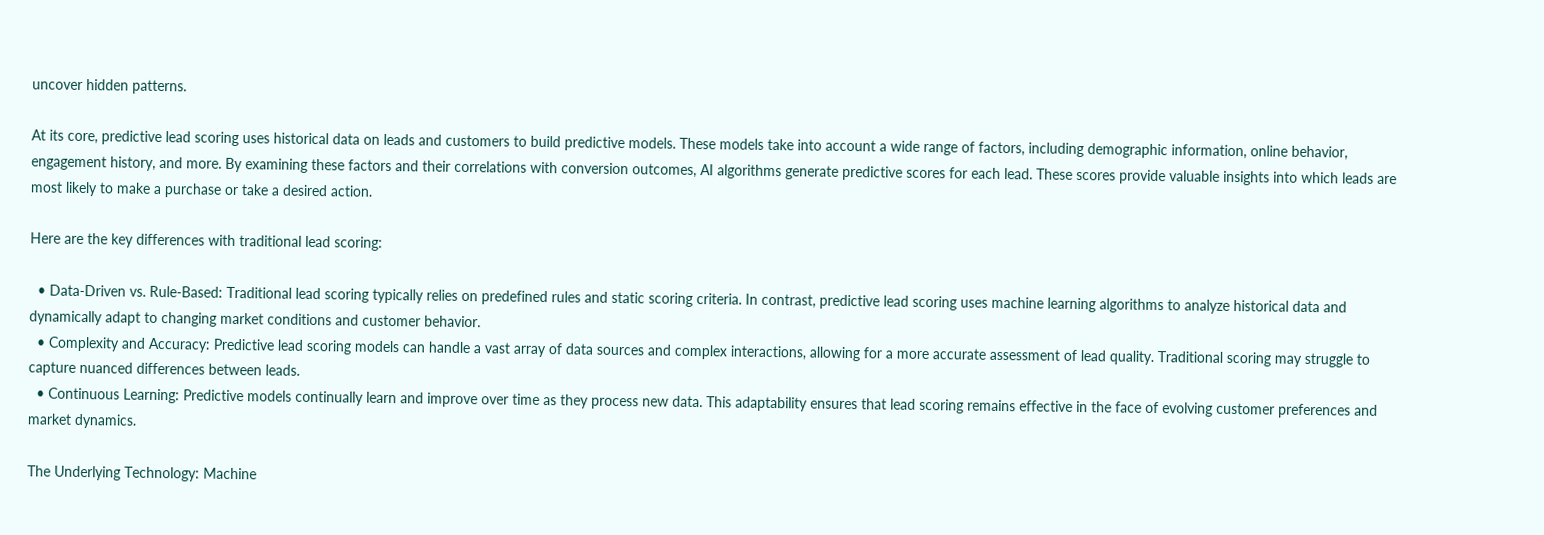uncover hidden patterns.

At its core, predictive lead scoring uses historical data on leads and customers to build predictive models. These models take into account a wide range of factors, including demographic information, online behavior, engagement history, and more. By examining these factors and their correlations with conversion outcomes, AI algorithms generate predictive scores for each lead. These scores provide valuable insights into which leads are most likely to make a purchase or take a desired action.

Here are the key differences with traditional lead scoring:

  • Data-Driven vs. Rule-Based: Traditional lead scoring typically relies on predefined rules and static scoring criteria. In contrast, predictive lead scoring uses machine learning algorithms to analyze historical data and dynamically adapt to changing market conditions and customer behavior.
  • Complexity and Accuracy: Predictive lead scoring models can handle a vast array of data sources and complex interactions, allowing for a more accurate assessment of lead quality. Traditional scoring may struggle to capture nuanced differences between leads.
  • Continuous Learning: Predictive models continually learn and improve over time as they process new data. This adaptability ensures that lead scoring remains effective in the face of evolving customer preferences and market dynamics.

The Underlying Technology: Machine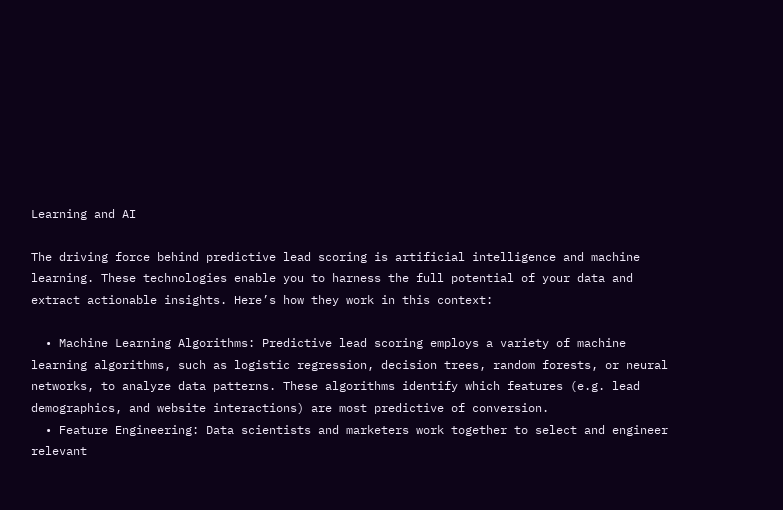Learning and AI

The driving force behind predictive lead scoring is artificial intelligence and machine learning. These technologies enable you to harness the full potential of your data and extract actionable insights. Here’s how they work in this context:

  • Machine Learning Algorithms: Predictive lead scoring employs a variety of machine learning algorithms, such as logistic regression, decision trees, random forests, or neural networks, to analyze data patterns. These algorithms identify which features (e.g. lead demographics, and website interactions) are most predictive of conversion.
  • Feature Engineering: Data scientists and marketers work together to select and engineer relevant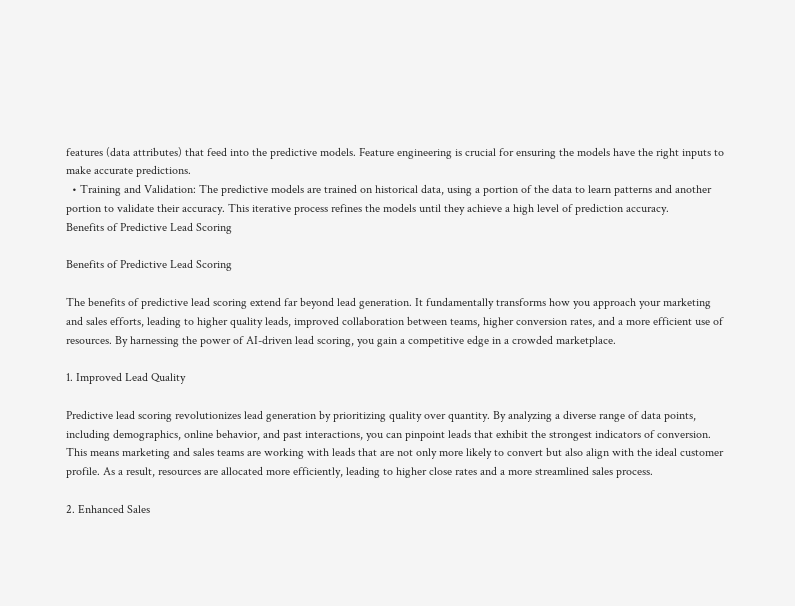features (data attributes) that feed into the predictive models. Feature engineering is crucial for ensuring the models have the right inputs to make accurate predictions.
  • Training and Validation: The predictive models are trained on historical data, using a portion of the data to learn patterns and another portion to validate their accuracy. This iterative process refines the models until they achieve a high level of prediction accuracy.
Benefits of Predictive Lead Scoring

Benefits of Predictive Lead Scoring

The benefits of predictive lead scoring extend far beyond lead generation. It fundamentally transforms how you approach your marketing and sales efforts, leading to higher quality leads, improved collaboration between teams, higher conversion rates, and a more efficient use of resources. By harnessing the power of AI-driven lead scoring, you gain a competitive edge in a crowded marketplace.

1. Improved Lead Quality

Predictive lead scoring revolutionizes lead generation by prioritizing quality over quantity. By analyzing a diverse range of data points, including demographics, online behavior, and past interactions, you can pinpoint leads that exhibit the strongest indicators of conversion. This means marketing and sales teams are working with leads that are not only more likely to convert but also align with the ideal customer profile. As a result, resources are allocated more efficiently, leading to higher close rates and a more streamlined sales process.

2. Enhanced Sales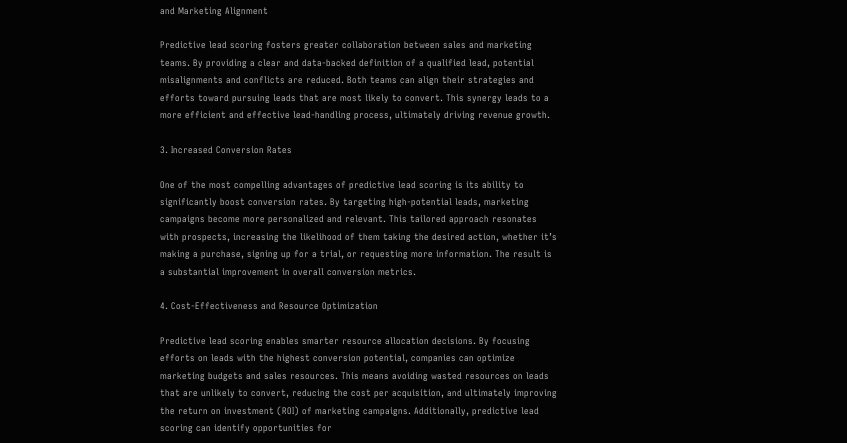and Marketing Alignment

Predictive lead scoring fosters greater collaboration between sales and marketing teams. By providing a clear and data-backed definition of a qualified lead, potential misalignments and conflicts are reduced. Both teams can align their strategies and efforts toward pursuing leads that are most likely to convert. This synergy leads to a more efficient and effective lead-handling process, ultimately driving revenue growth.

3. Increased Conversion Rates

One of the most compelling advantages of predictive lead scoring is its ability to significantly boost conversion rates. By targeting high-potential leads, marketing campaigns become more personalized and relevant. This tailored approach resonates with prospects, increasing the likelihood of them taking the desired action, whether it’s making a purchase, signing up for a trial, or requesting more information. The result is a substantial improvement in overall conversion metrics.

4. Cost-Effectiveness and Resource Optimization

Predictive lead scoring enables smarter resource allocation decisions. By focusing efforts on leads with the highest conversion potential, companies can optimize marketing budgets and sales resources. This means avoiding wasted resources on leads that are unlikely to convert, reducing the cost per acquisition, and ultimately improving the return on investment (ROI) of marketing campaigns. Additionally, predictive lead scoring can identify opportunities for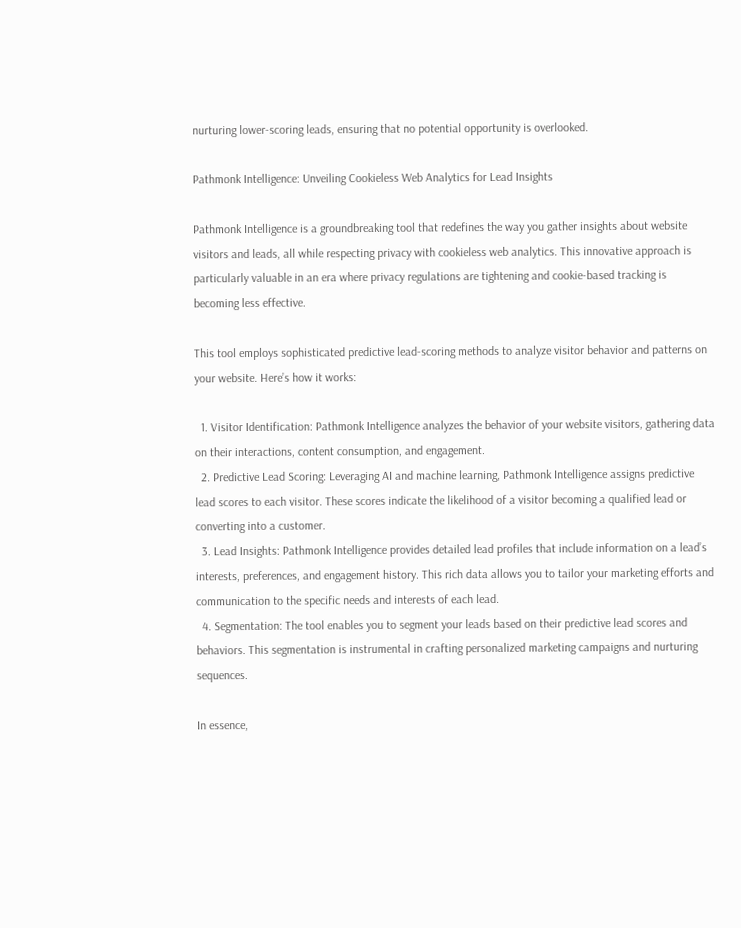nurturing lower-scoring leads, ensuring that no potential opportunity is overlooked.

Pathmonk Intelligence: Unveiling Cookieless Web Analytics for Lead Insights

Pathmonk Intelligence is a groundbreaking tool that redefines the way you gather insights about website visitors and leads, all while respecting privacy with cookieless web analytics. This innovative approach is particularly valuable in an era where privacy regulations are tightening and cookie-based tracking is becoming less effective.

This tool employs sophisticated predictive lead-scoring methods to analyze visitor behavior and patterns on your website. Here’s how it works:

  1. Visitor Identification: Pathmonk Intelligence analyzes the behavior of your website visitors, gathering data on their interactions, content consumption, and engagement.
  2. Predictive Lead Scoring: Leveraging AI and machine learning, Pathmonk Intelligence assigns predictive lead scores to each visitor. These scores indicate the likelihood of a visitor becoming a qualified lead or converting into a customer.
  3. Lead Insights: Pathmonk Intelligence provides detailed lead profiles that include information on a lead’s interests, preferences, and engagement history. This rich data allows you to tailor your marketing efforts and communication to the specific needs and interests of each lead.
  4. Segmentation: The tool enables you to segment your leads based on their predictive lead scores and behaviors. This segmentation is instrumental in crafting personalized marketing campaigns and nurturing sequences.

In essence,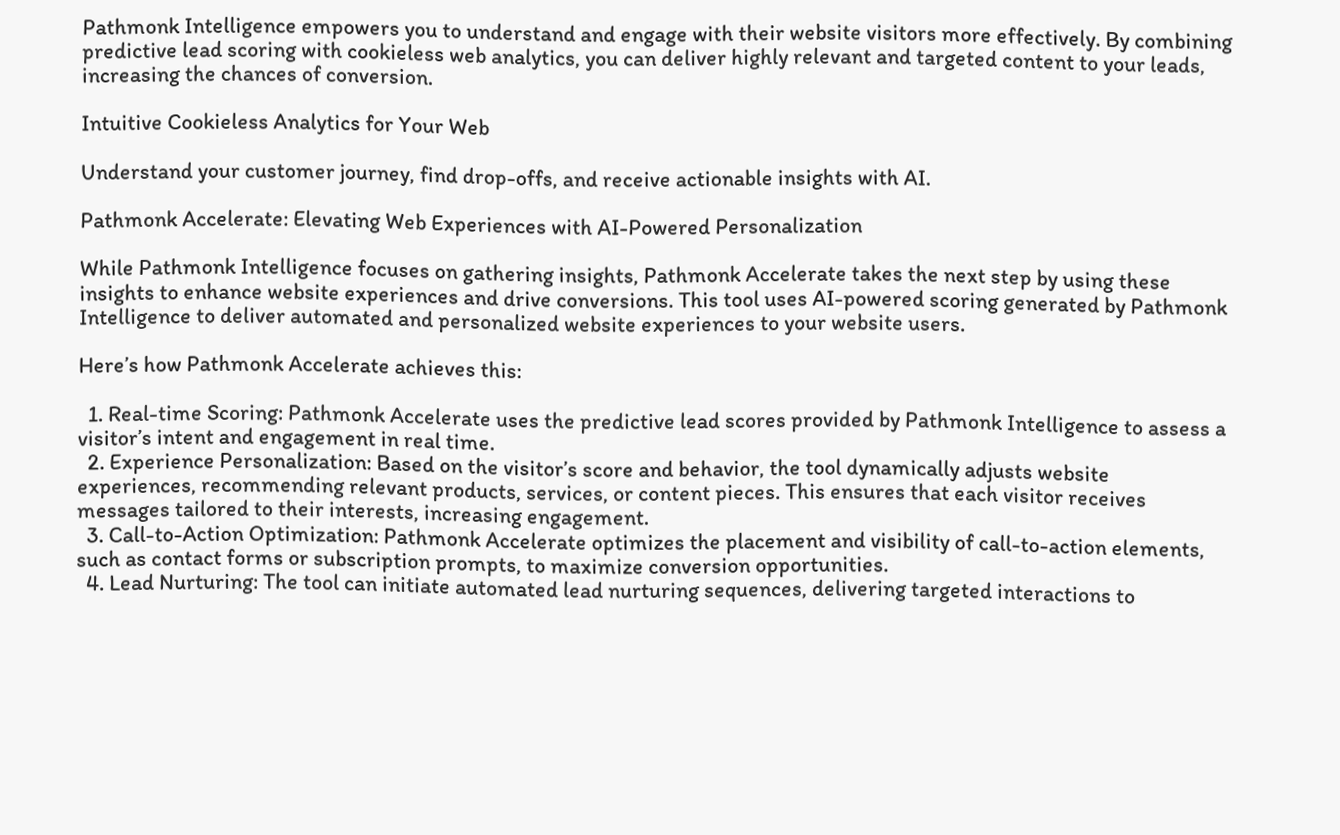Pathmonk Intelligence empowers you to understand and engage with their website visitors more effectively. By combining predictive lead scoring with cookieless web analytics, you can deliver highly relevant and targeted content to your leads, increasing the chances of conversion.

Intuitive Cookieless Analytics for Your Web

Understand your customer journey, find drop-offs, and receive actionable insights with AI.

Pathmonk Accelerate: Elevating Web Experiences with AI-Powered Personalization

While Pathmonk Intelligence focuses on gathering insights, Pathmonk Accelerate takes the next step by using these insights to enhance website experiences and drive conversions. This tool uses AI-powered scoring generated by Pathmonk Intelligence to deliver automated and personalized website experiences to your website users.

Here’s how Pathmonk Accelerate achieves this:

  1. Real-time Scoring: Pathmonk Accelerate uses the predictive lead scores provided by Pathmonk Intelligence to assess a visitor’s intent and engagement in real time.
  2. Experience Personalization: Based on the visitor’s score and behavior, the tool dynamically adjusts website experiences, recommending relevant products, services, or content pieces. This ensures that each visitor receives messages tailored to their interests, increasing engagement.
  3. Call-to-Action Optimization: Pathmonk Accelerate optimizes the placement and visibility of call-to-action elements, such as contact forms or subscription prompts, to maximize conversion opportunities.
  4. Lead Nurturing: The tool can initiate automated lead nurturing sequences, delivering targeted interactions to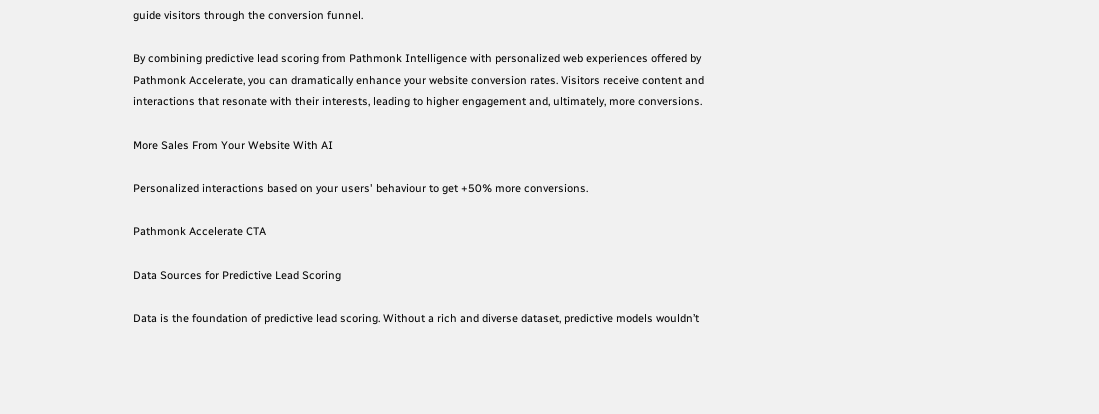guide visitors through the conversion funnel.

By combining predictive lead scoring from Pathmonk Intelligence with personalized web experiences offered by Pathmonk Accelerate, you can dramatically enhance your website conversion rates. Visitors receive content and interactions that resonate with their interests, leading to higher engagement and, ultimately, more conversions.

More Sales From Your Website With AI

Personalized interactions based on your users' behaviour to get +50% more conversions.

Pathmonk Accelerate CTA

Data Sources for Predictive Lead Scoring

Data is the foundation of predictive lead scoring. Without a rich and diverse dataset, predictive models wouldn’t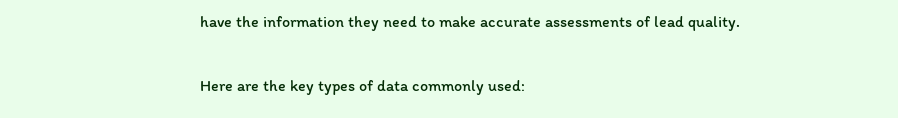have the information they need to make accurate assessments of lead quality.

Here are the key types of data commonly used: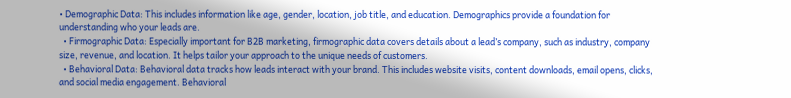• Demographic Data: This includes information like age, gender, location, job title, and education. Demographics provide a foundation for understanding who your leads are.
  • Firmographic Data: Especially important for B2B marketing, firmographic data covers details about a lead’s company, such as industry, company size, revenue, and location. It helps tailor your approach to the unique needs of customers.
  • Behavioral Data: Behavioral data tracks how leads interact with your brand. This includes website visits, content downloads, email opens, clicks, and social media engagement. Behavioral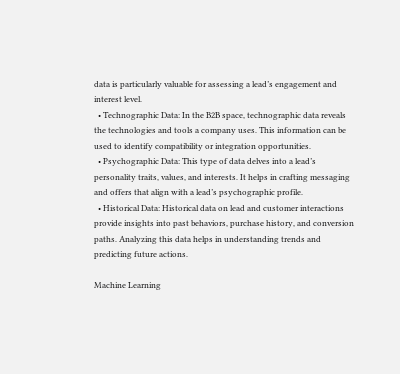data is particularly valuable for assessing a lead’s engagement and interest level.
  • Technographic Data: In the B2B space, technographic data reveals the technologies and tools a company uses. This information can be used to identify compatibility or integration opportunities.
  • Psychographic Data: This type of data delves into a lead’s personality traits, values, and interests. It helps in crafting messaging and offers that align with a lead’s psychographic profile.
  • Historical Data: Historical data on lead and customer interactions provide insights into past behaviors, purchase history, and conversion paths. Analyzing this data helps in understanding trends and predicting future actions.

Machine Learning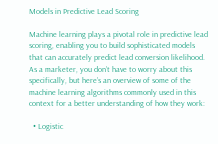Models in Predictive Lead Scoring

Machine learning plays a pivotal role in predictive lead scoring, enabling you to build sophisticated models that can accurately predict lead conversion likelihood. As a marketer, you don’t have to worry about this specifically, but here’s an overview of some of the machine learning algorithms commonly used in this context for a better understanding of how they work:

  • Logistic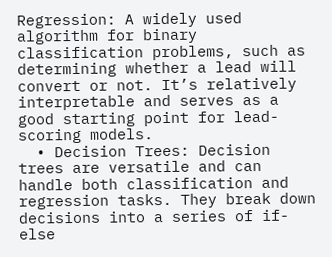Regression: A widely used algorithm for binary classification problems, such as determining whether a lead will convert or not. It’s relatively interpretable and serves as a good starting point for lead-scoring models.
  • Decision Trees: Decision trees are versatile and can handle both classification and regression tasks. They break down decisions into a series of if-else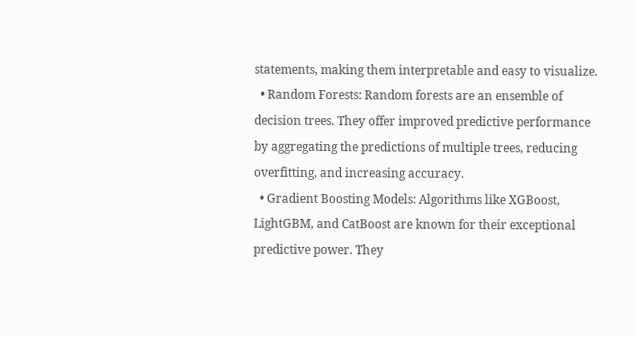statements, making them interpretable and easy to visualize.
  • Random Forests: Random forests are an ensemble of decision trees. They offer improved predictive performance by aggregating the predictions of multiple trees, reducing overfitting, and increasing accuracy.
  • Gradient Boosting Models: Algorithms like XGBoost, LightGBM, and CatBoost are known for their exceptional predictive power. They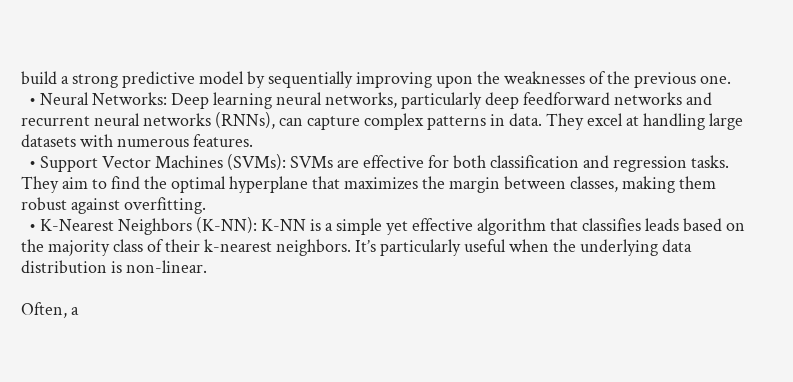build a strong predictive model by sequentially improving upon the weaknesses of the previous one.
  • Neural Networks: Deep learning neural networks, particularly deep feedforward networks and recurrent neural networks (RNNs), can capture complex patterns in data. They excel at handling large datasets with numerous features.
  • Support Vector Machines (SVMs): SVMs are effective for both classification and regression tasks. They aim to find the optimal hyperplane that maximizes the margin between classes, making them robust against overfitting.
  • K-Nearest Neighbors (K-NN): K-NN is a simple yet effective algorithm that classifies leads based on the majority class of their k-nearest neighbors. It’s particularly useful when the underlying data distribution is non-linear.

Often, a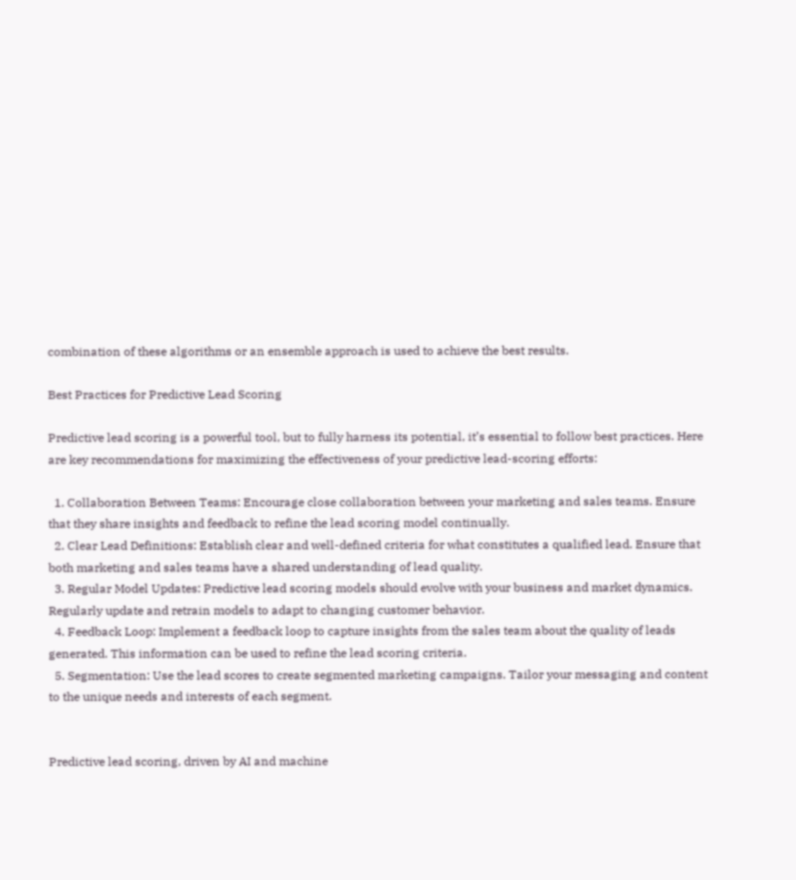combination of these algorithms or an ensemble approach is used to achieve the best results.

Best Practices for Predictive Lead Scoring

Predictive lead scoring is a powerful tool, but to fully harness its potential, it’s essential to follow best practices. Here are key recommendations for maximizing the effectiveness of your predictive lead-scoring efforts:

  1. Collaboration Between Teams: Encourage close collaboration between your marketing and sales teams. Ensure that they share insights and feedback to refine the lead scoring model continually.
  2. Clear Lead Definitions: Establish clear and well-defined criteria for what constitutes a qualified lead. Ensure that both marketing and sales teams have a shared understanding of lead quality.
  3. Regular Model Updates: Predictive lead scoring models should evolve with your business and market dynamics. Regularly update and retrain models to adapt to changing customer behavior.
  4. Feedback Loop: Implement a feedback loop to capture insights from the sales team about the quality of leads generated. This information can be used to refine the lead scoring criteria.
  5. Segmentation: Use the lead scores to create segmented marketing campaigns. Tailor your messaging and content to the unique needs and interests of each segment.


Predictive lead scoring, driven by AI and machine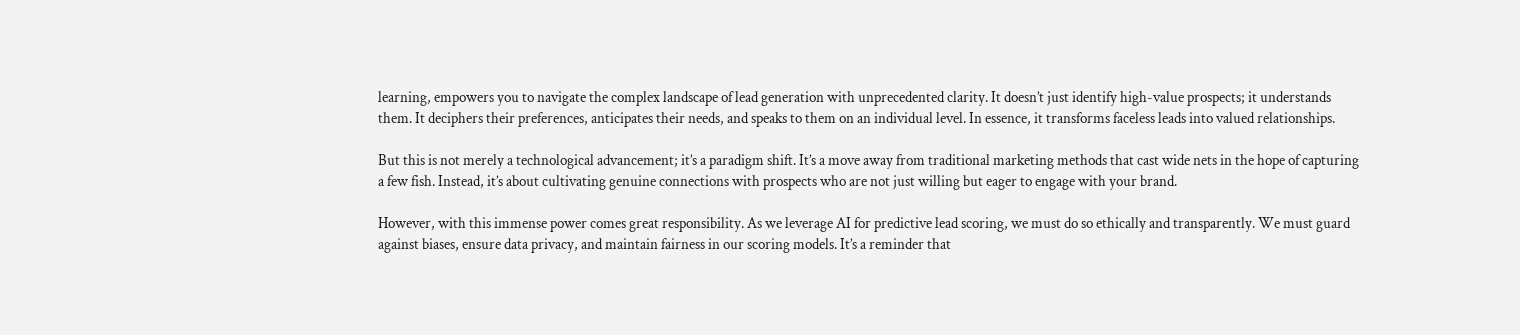learning, empowers you to navigate the complex landscape of lead generation with unprecedented clarity. It doesn’t just identify high-value prospects; it understands them. It deciphers their preferences, anticipates their needs, and speaks to them on an individual level. In essence, it transforms faceless leads into valued relationships.

But this is not merely a technological advancement; it’s a paradigm shift. It’s a move away from traditional marketing methods that cast wide nets in the hope of capturing a few fish. Instead, it’s about cultivating genuine connections with prospects who are not just willing but eager to engage with your brand.

However, with this immense power comes great responsibility. As we leverage AI for predictive lead scoring, we must do so ethically and transparently. We must guard against biases, ensure data privacy, and maintain fairness in our scoring models. It’s a reminder that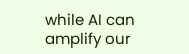while AI can amplify our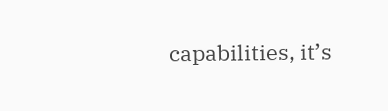capabilities, it’s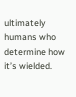ultimately humans who determine how it’s wielded.